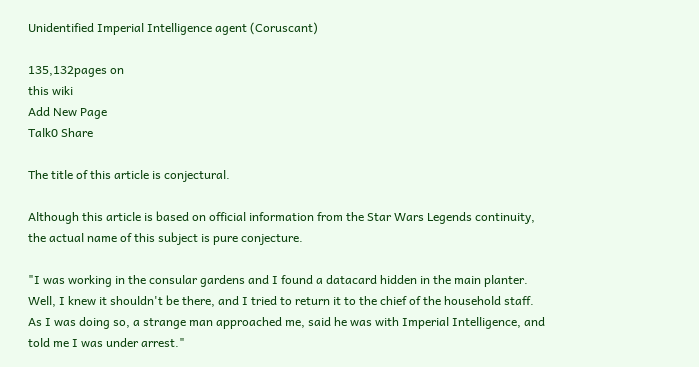Unidentified Imperial Intelligence agent (Coruscant)

135,132pages on
this wiki
Add New Page
Talk0 Share

The title of this article is conjectural.

Although this article is based on official information from the Star Wars Legends continuity, the actual name of this subject is pure conjecture.

"I was working in the consular gardens and I found a datacard hidden in the main planter. Well, I knew it shouldn't be there, and I tried to return it to the chief of the household staff. As I was doing so, a strange man approached me, said he was with Imperial Intelligence, and told me I was under arrest."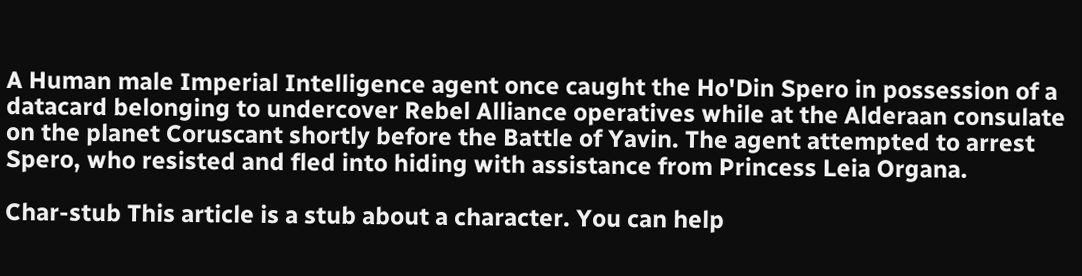A Human male Imperial Intelligence agent once caught the Ho'Din Spero in possession of a datacard belonging to undercover Rebel Alliance operatives while at the Alderaan consulate on the planet Coruscant shortly before the Battle of Yavin. The agent attempted to arrest Spero, who resisted and fled into hiding with assistance from Princess Leia Organa.

Char-stub This article is a stub about a character. You can help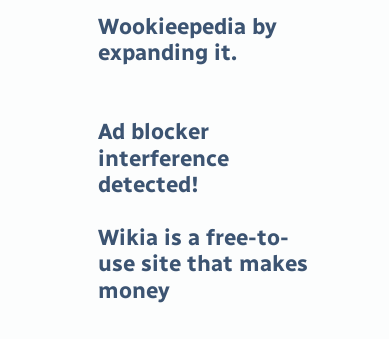Wookieepedia by expanding it.


Ad blocker interference detected!

Wikia is a free-to-use site that makes money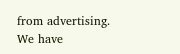from advertising. We have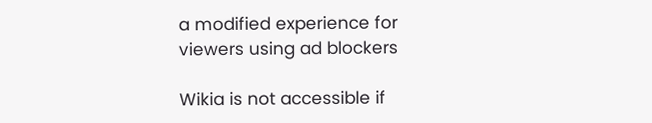a modified experience for viewers using ad blockers

Wikia is not accessible if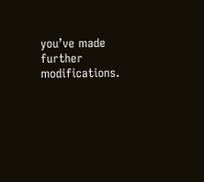you’ve made further modifications.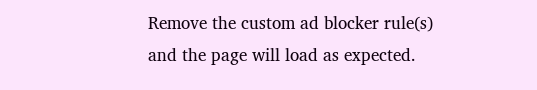Remove the custom ad blocker rule(s) and the page will load as expected.